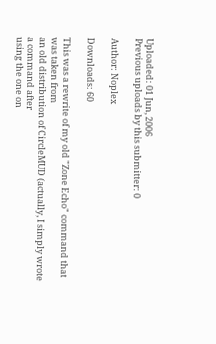Uploaded: 01 Jun, 2006
Previous uploads by this submitter: 0

Author: Noplex

Downloads: 60

This was a rewrite of my old "Zone Echo" command that was taken from
an old distribution of CircleMUD (actually, I simply wrote a command after
using the one on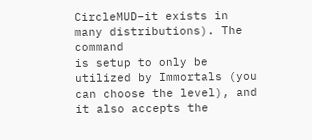CircleMUD–it exists in many distributions). The command
is setup to only be utilized by Immortals (you can choose the level), and
it also accepts the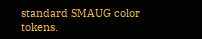standard SMAUG color tokens.